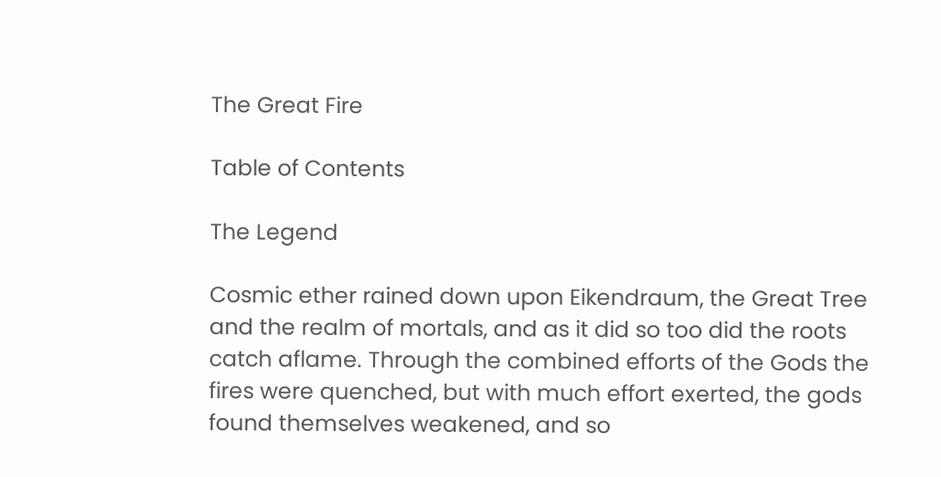The Great Fire

Table of Contents

The Legend

Cosmic ether rained down upon Eikendraum, the Great Tree and the realm of mortals, and as it did so too did the roots catch aflame. Through the combined efforts of the Gods the fires were quenched, but with much effort exerted, the gods found themselves weakened, and so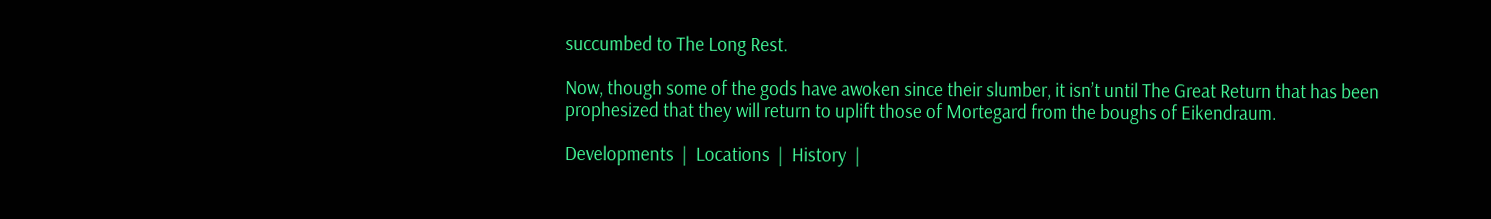succumbed to The Long Rest.

Now, though some of the gods have awoken since their slumber, it isn’t until The Great Return that has been prophesized that they will return to uplift those of Mortegard from the boughs of Eikendraum.

Developments  |  Locations  |  History  |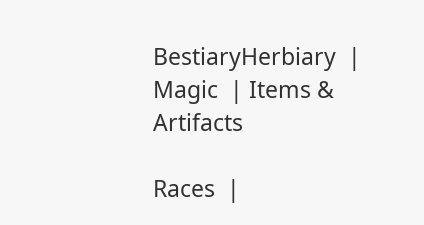BestiaryHerbiary  |  Magic  | Items & Artifacts

Races  |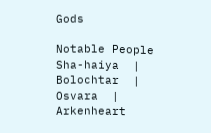Gods

Notable People
Sha-haiya  |  Bolochtar  |  Osvara  |  Arkenheart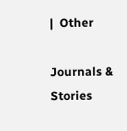|  Other

Journals & Stories